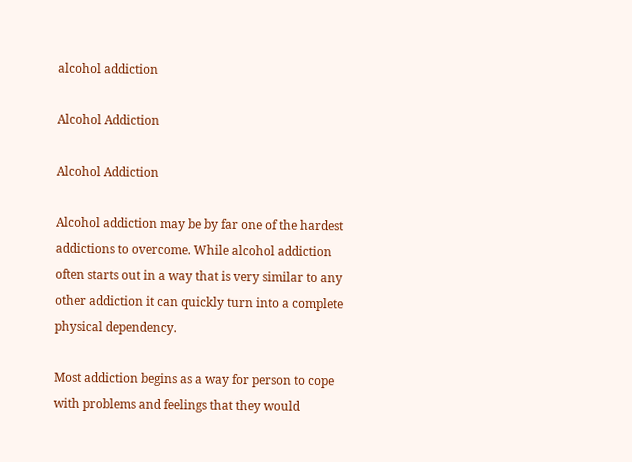alcohol addiction

Alcohol Addiction

Alcohol Addiction

Alcohol addiction may be by far one of the hardest addictions to overcome. While alcohol addiction often starts out in a way that is very similar to any other addiction it can quickly turn into a complete physical dependency.

Most addiction begins as a way for person to cope with problems and feelings that they would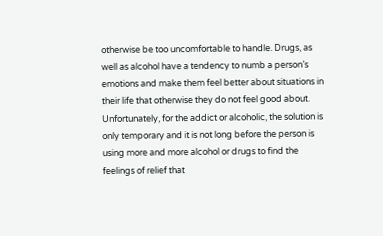otherwise be too uncomfortable to handle. Drugs, as well as alcohol have a tendency to numb a person’s emotions and make them feel better about situations in their life that otherwise they do not feel good about. Unfortunately, for the addict or alcoholic, the solution is only temporary and it is not long before the person is using more and more alcohol or drugs to find the feelings of relief that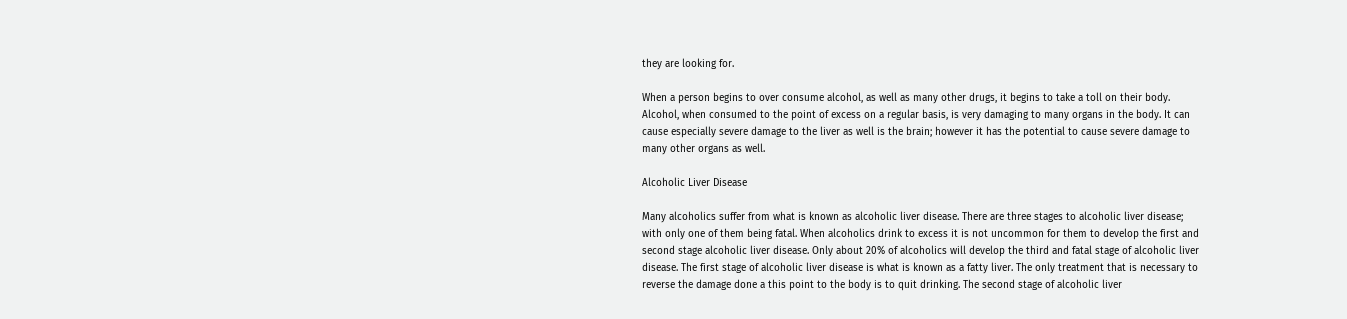they are looking for.

When a person begins to over consume alcohol, as well as many other drugs, it begins to take a toll on their body. Alcohol, when consumed to the point of excess on a regular basis, is very damaging to many organs in the body. It can cause especially severe damage to the liver as well is the brain; however it has the potential to cause severe damage to many other organs as well.

Alcoholic Liver Disease

Many alcoholics suffer from what is known as alcoholic liver disease. There are three stages to alcoholic liver disease; with only one of them being fatal. When alcoholics drink to excess it is not uncommon for them to develop the first and second stage alcoholic liver disease. Only about 20% of alcoholics will develop the third and fatal stage of alcoholic liver disease. The first stage of alcoholic liver disease is what is known as a fatty liver. The only treatment that is necessary to reverse the damage done a this point to the body is to quit drinking. The second stage of alcoholic liver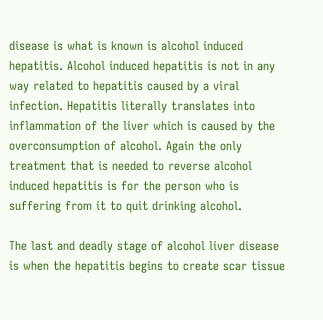disease is what is known is alcohol induced hepatitis. Alcohol induced hepatitis is not in any way related to hepatitis caused by a viral infection. Hepatitis literally translates into inflammation of the liver which is caused by the overconsumption of alcohol. Again the only treatment that is needed to reverse alcohol induced hepatitis is for the person who is suffering from it to quit drinking alcohol.

The last and deadly stage of alcohol liver disease is when the hepatitis begins to create scar tissue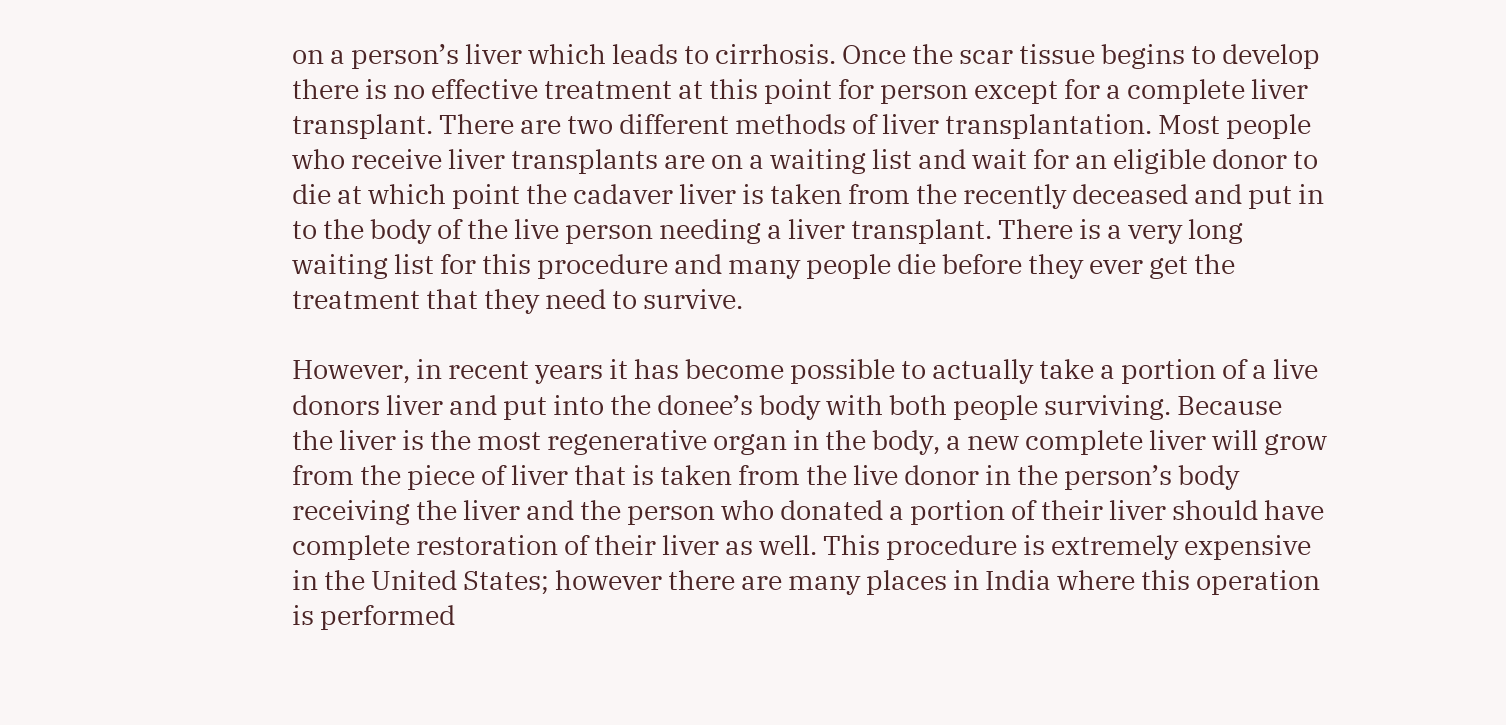on a person’s liver which leads to cirrhosis. Once the scar tissue begins to develop there is no effective treatment at this point for person except for a complete liver transplant. There are two different methods of liver transplantation. Most people who receive liver transplants are on a waiting list and wait for an eligible donor to die at which point the cadaver liver is taken from the recently deceased and put in to the body of the live person needing a liver transplant. There is a very long waiting list for this procedure and many people die before they ever get the treatment that they need to survive.

However, in recent years it has become possible to actually take a portion of a live donors liver and put into the donee’s body with both people surviving. Because the liver is the most regenerative organ in the body, a new complete liver will grow from the piece of liver that is taken from the live donor in the person’s body receiving the liver and the person who donated a portion of their liver should have complete restoration of their liver as well. This procedure is extremely expensive in the United States; however there are many places in India where this operation is performed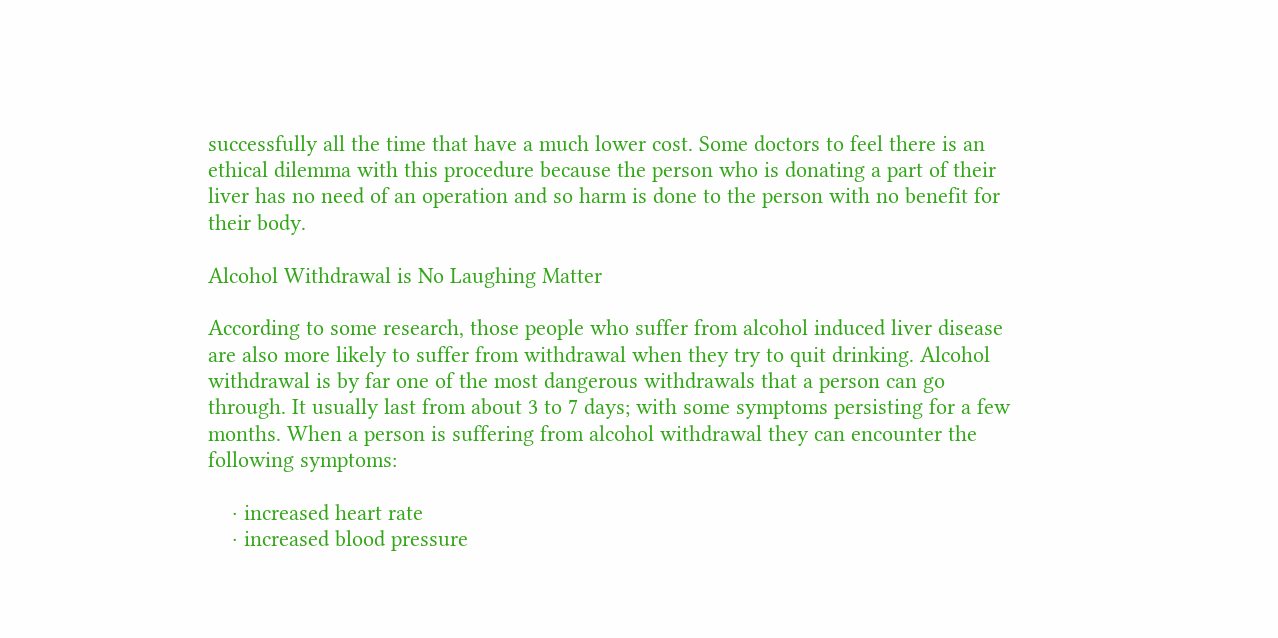successfully all the time that have a much lower cost. Some doctors to feel there is an ethical dilemma with this procedure because the person who is donating a part of their liver has no need of an operation and so harm is done to the person with no benefit for their body.

Alcohol Withdrawal is No Laughing Matter

According to some research, those people who suffer from alcohol induced liver disease are also more likely to suffer from withdrawal when they try to quit drinking. Alcohol withdrawal is by far one of the most dangerous withdrawals that a person can go through. It usually last from about 3 to 7 days; with some symptoms persisting for a few months. When a person is suffering from alcohol withdrawal they can encounter the following symptoms:

    · increased heart rate
    · increased blood pressure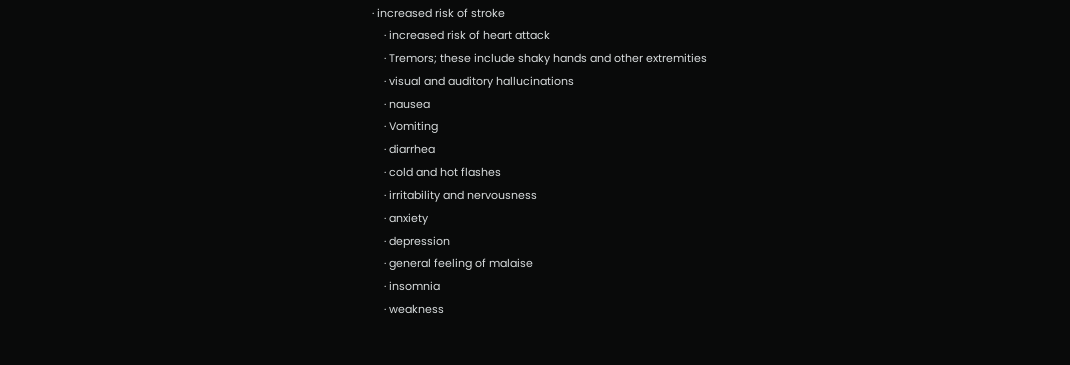· increased risk of stroke
    · increased risk of heart attack
    · Tremors; these include shaky hands and other extremities
    · visual and auditory hallucinations
    · nausea
    · Vomiting
    · diarrhea
    · cold and hot flashes
    · irritability and nervousness
    · anxiety
    · depression
    · general feeling of malaise
    · insomnia
    · weakness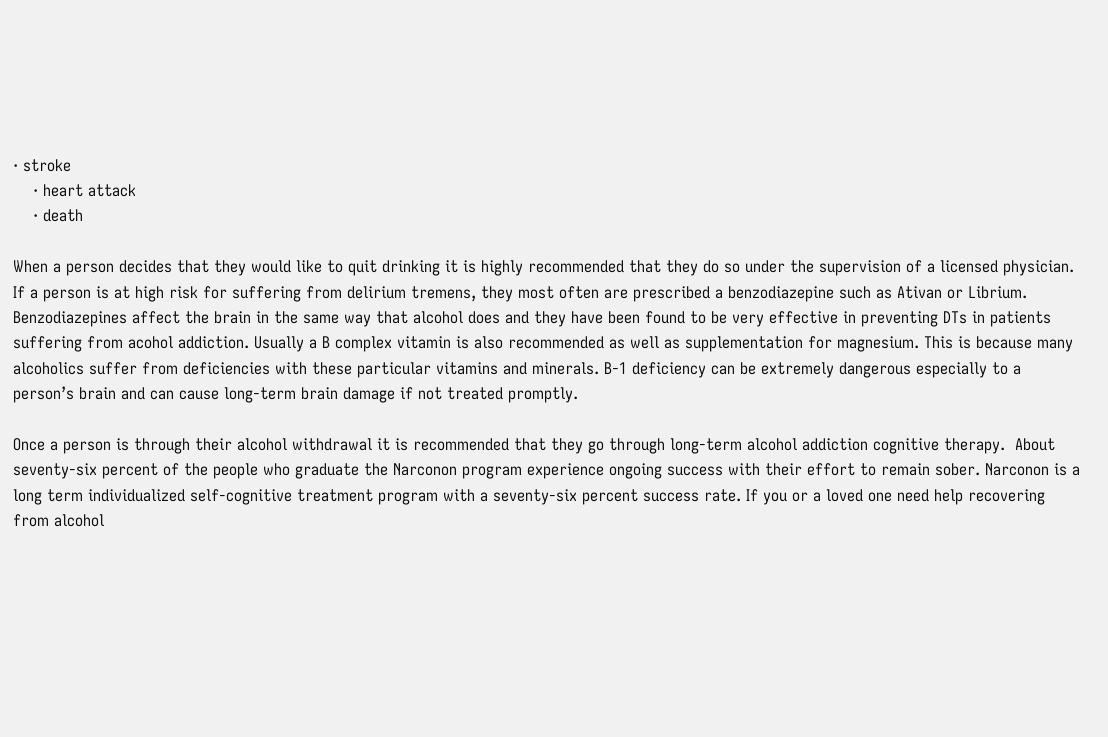· stroke
    · heart attack
    · death

When a person decides that they would like to quit drinking it is highly recommended that they do so under the supervision of a licensed physician. If a person is at high risk for suffering from delirium tremens, they most often are prescribed a benzodiazepine such as Ativan or Librium. Benzodiazepines affect the brain in the same way that alcohol does and they have been found to be very effective in preventing DTs in patients suffering from acohol addiction. Usually a B complex vitamin is also recommended as well as supplementation for magnesium. This is because many alcoholics suffer from deficiencies with these particular vitamins and minerals. B-1 deficiency can be extremely dangerous especially to a person’s brain and can cause long-term brain damage if not treated promptly.

Once a person is through their alcohol withdrawal it is recommended that they go through long-term alcohol addiction cognitive therapy.  About seventy-six percent of the people who graduate the Narconon program experience ongoing success with their effort to remain sober. Narconon is a long term individualized self-cognitive treatment program with a seventy-six percent success rate. If you or a loved one need help recovering from alcohol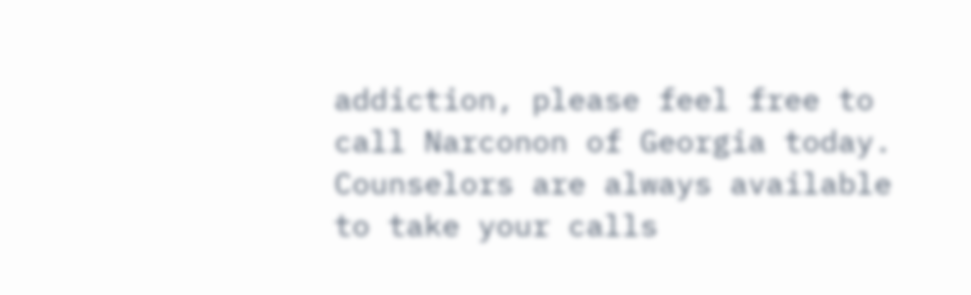addiction, please feel free to call Narconon of Georgia today. Counselors are always available to take your calls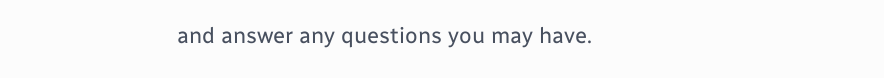and answer any questions you may have.